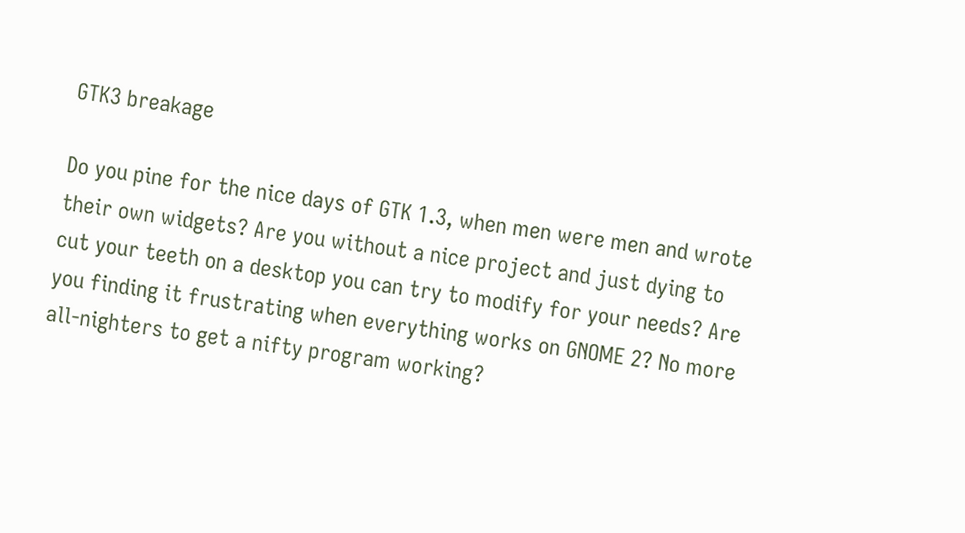GTK3 breakage

Do you pine for the nice days of GTK 1.3, when men were men and wrote
their own widgets? Are you without a nice project and just dying to
cut your teeth on a desktop you can try to modify for your needs? Are
you finding it frustrating when everything works on GNOME 2? No more
all-nighters to get a nifty program working?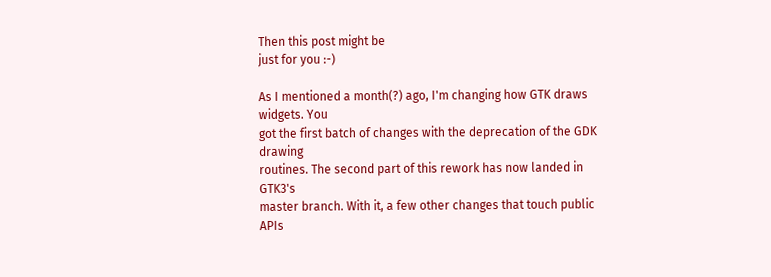Then this post might be
just for you :-)

As I mentioned a month(?) ago, I'm changing how GTK draws widgets. You
got the first batch of changes with the deprecation of the GDK drawing
routines. The second part of this rework has now landed in GTK3's
master branch. With it, a few other changes that touch public APIs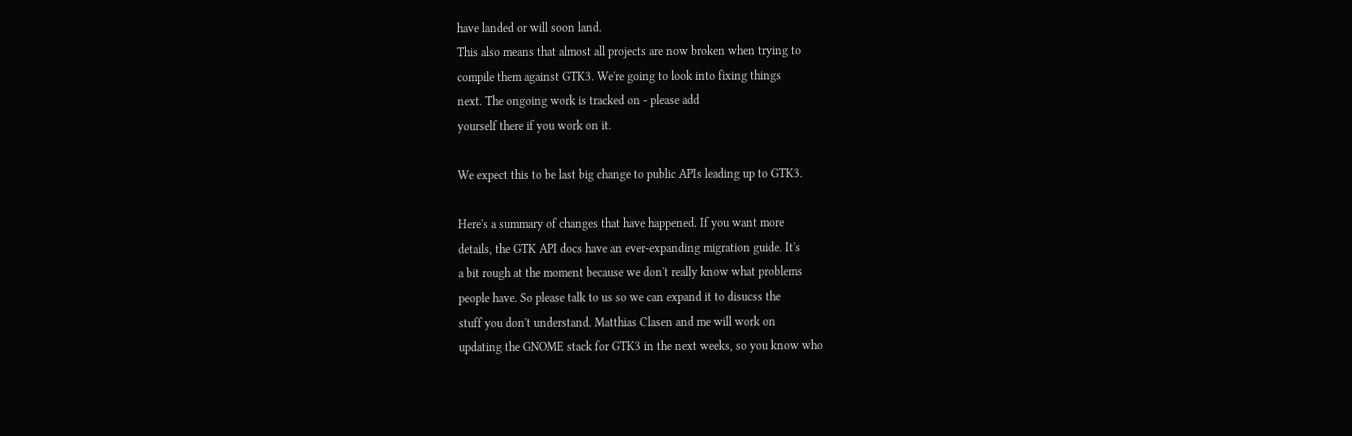have landed or will soon land.
This also means that almost all projects are now broken when trying to
compile them against GTK3. We're going to look into fixing things
next. The ongoing work is tracked on - please add
yourself there if you work on it.

We expect this to be last big change to public APIs leading up to GTK3.

Here's a summary of changes that have happened. If you want more
details, the GTK API docs have an ever-expanding migration guide. It's
a bit rough at the moment because we don't really know what problems
people have. So please talk to us so we can expand it to disucss the
stuff you don't understand. Matthias Clasen and me will work on
updating the GNOME stack for GTK3 in the next weeks, so you know who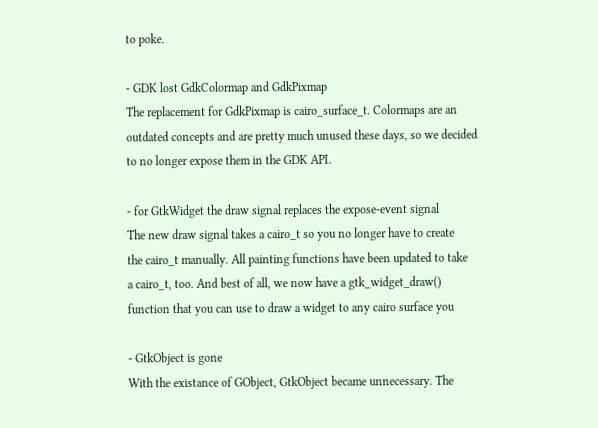to poke.

- GDK lost GdkColormap and GdkPixmap
The replacement for GdkPixmap is cairo_surface_t. Colormaps are an
outdated concepts and are pretty much unused these days, so we decided
to no longer expose them in the GDK API.

- for GtkWidget the draw signal replaces the expose-event signal
The new draw signal takes a cairo_t so you no longer have to create
the cairo_t manually. All painting functions have been updated to take
a cairo_t, too. And best of all, we now have a gtk_widget_draw()
function that you can use to draw a widget to any cairo surface you

- GtkObject is gone
With the existance of GObject, GtkObject became unnecessary. The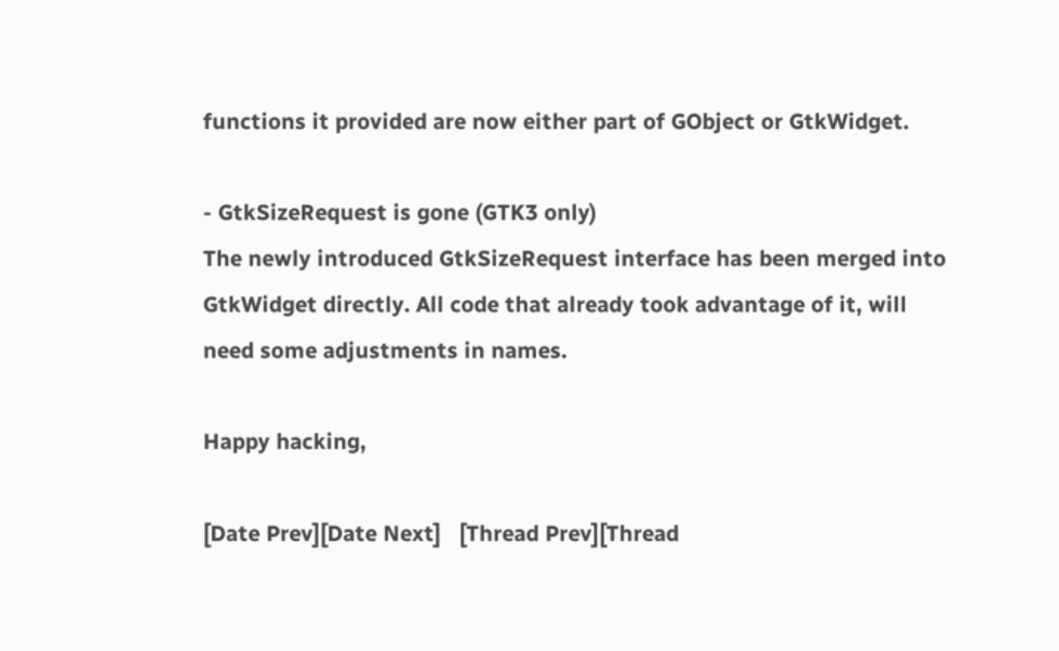functions it provided are now either part of GObject or GtkWidget.

- GtkSizeRequest is gone (GTK3 only)
The newly introduced GtkSizeRequest interface has been merged into
GtkWidget directly. All code that already took advantage of it, will
need some adjustments in names.

Happy hacking,

[Date Prev][Date Next]   [Thread Prev][Thread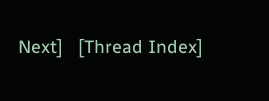Next]   [Thread Index]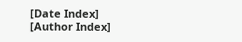[Date Index] [Author Index]